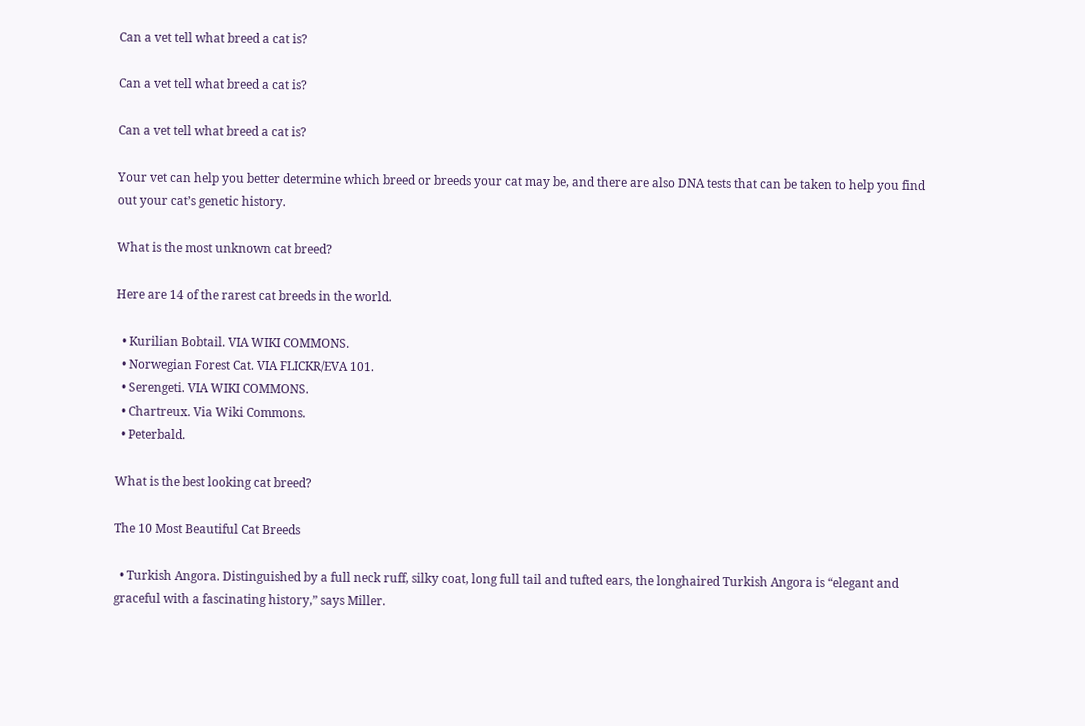Can a vet tell what breed a cat is?

Can a vet tell what breed a cat is?

Can a vet tell what breed a cat is?

Your vet can help you better determine which breed or breeds your cat may be, and there are also DNA tests that can be taken to help you find out your cat’s genetic history.

What is the most unknown cat breed?

Here are 14 of the rarest cat breeds in the world.

  • Kurilian Bobtail. VIA WIKI COMMONS.
  • Norwegian Forest Cat. VIA FLICKR/EVA 101.
  • Serengeti. VIA WIKI COMMONS.
  • Chartreux. Via Wiki Commons.
  • Peterbald.

What is the best looking cat breed?

The 10 Most Beautiful Cat Breeds

  • Turkish Angora. Distinguished by a full neck ruff, silky coat, long full tail and tufted ears, the longhaired Turkish Angora is “elegant and graceful with a fascinating history,” says Miller.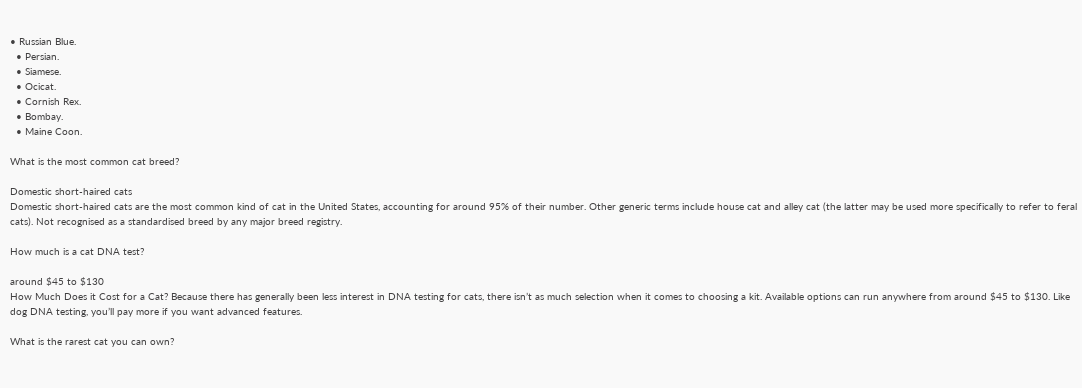• Russian Blue.
  • Persian.
  • Siamese.
  • Ocicat.
  • Cornish Rex.
  • Bombay.
  • Maine Coon.

What is the most common cat breed?

Domestic short-haired cats
Domestic short-haired cats are the most common kind of cat in the United States, accounting for around 95% of their number. Other generic terms include house cat and alley cat (the latter may be used more specifically to refer to feral cats). Not recognised as a standardised breed by any major breed registry.

How much is a cat DNA test?

around $45 to $130
How Much Does it Cost for a Cat? Because there has generally been less interest in DNA testing for cats, there isn’t as much selection when it comes to choosing a kit. Available options can run anywhere from around $45 to $130. Like dog DNA testing, you’ll pay more if you want advanced features.

What is the rarest cat you can own?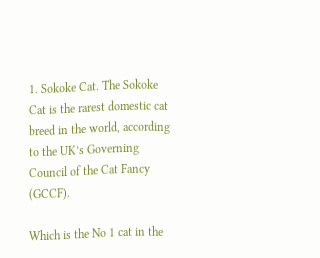1. Sokoke Cat. The Sokoke Cat is the rarest domestic cat breed in the world, according to the UK’s Governing Council of the Cat Fancy (GCCF).

Which is the No 1 cat in the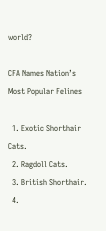world?

CFA Names Nation’s Most Popular Felines

  1. Exotic Shorthair Cats.
  2. Ragdoll Cats.
  3. British Shorthair.
  4.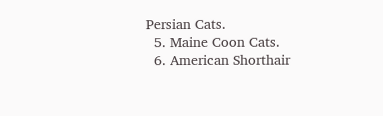Persian Cats.
  5. Maine Coon Cats.
  6. American Shorthair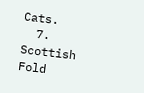Cats.
  7. Scottish Fold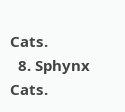Cats.
  8. Sphynx Cats.